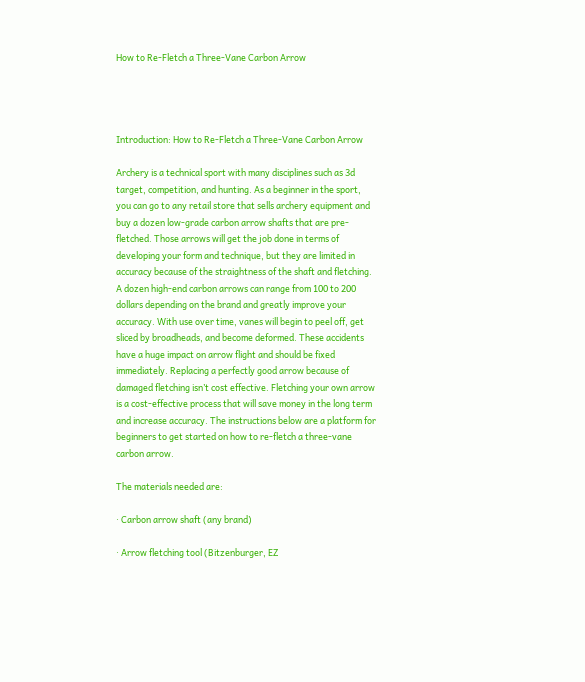How to Re-Fletch a Three-Vane Carbon Arrow




Introduction: How to Re-Fletch a Three-Vane Carbon Arrow

Archery is a technical sport with many disciplines such as 3d target, competition, and hunting. As a beginner in the sport, you can go to any retail store that sells archery equipment and buy a dozen low-grade carbon arrow shafts that are pre-fletched. Those arrows will get the job done in terms of developing your form and technique, but they are limited in accuracy because of the straightness of the shaft and fletching. A dozen high-end carbon arrows can range from 100 to 200 dollars depending on the brand and greatly improve your accuracy. With use over time, vanes will begin to peel off, get sliced by broadheads, and become deformed. These accidents have a huge impact on arrow flight and should be fixed immediately. Replacing a perfectly good arrow because of damaged fletching isn’t cost effective. Fletching your own arrow is a cost-effective process that will save money in the long term and increase accuracy. The instructions below are a platform for beginners to get started on how to re-fletch a three-vane carbon arrow.

The materials needed are:

· Carbon arrow shaft (any brand)

· Arrow fletching tool (Bitzenburger, EZ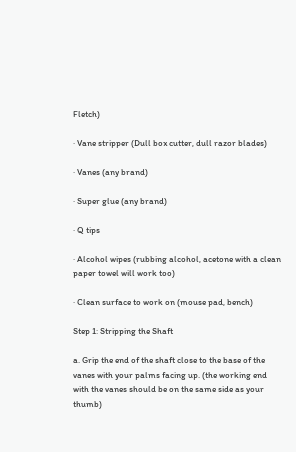Fletch)

· Vane stripper (Dull box cutter, dull razor blades)

· Vanes (any brand)

· Super glue (any brand)

· Q tips

· Alcohol wipes (rubbing alcohol, acetone with a clean paper towel will work too)

· Clean surface to work on (mouse pad, bench)

Step 1: Stripping the Shaft

a. Grip the end of the shaft close to the base of the vanes with your palms facing up. (the working end with the vanes should be on the same side as your thumb)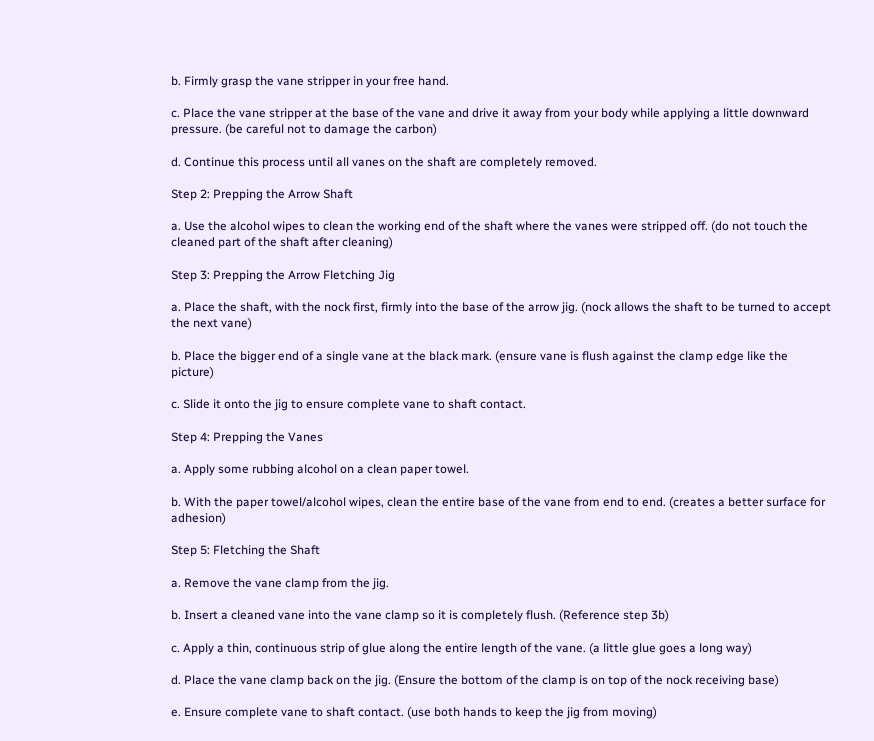b. Firmly grasp the vane stripper in your free hand.

c. Place the vane stripper at the base of the vane and drive it away from your body while applying a little downward pressure. (be careful not to damage the carbon)

d. Continue this process until all vanes on the shaft are completely removed.

Step 2: Prepping the Arrow Shaft

a. Use the alcohol wipes to clean the working end of the shaft where the vanes were stripped off. (do not touch the cleaned part of the shaft after cleaning)

Step 3: Prepping the Arrow Fletching Jig

a. Place the shaft, with the nock first, firmly into the base of the arrow jig. (nock allows the shaft to be turned to accept the next vane)

b. Place the bigger end of a single vane at the black mark. (ensure vane is flush against the clamp edge like the picture)

c. Slide it onto the jig to ensure complete vane to shaft contact.

Step 4: Prepping the Vanes

a. Apply some rubbing alcohol on a clean paper towel.

b. With the paper towel/alcohol wipes, clean the entire base of the vane from end to end. (creates a better surface for adhesion)

Step 5: Fletching the Shaft

a. Remove the vane clamp from the jig.

b. Insert a cleaned vane into the vane clamp so it is completely flush. (Reference step 3b)

c. Apply a thin, continuous strip of glue along the entire length of the vane. (a little glue goes a long way)

d. Place the vane clamp back on the jig. (Ensure the bottom of the clamp is on top of the nock receiving base)

e. Ensure complete vane to shaft contact. (use both hands to keep the jig from moving)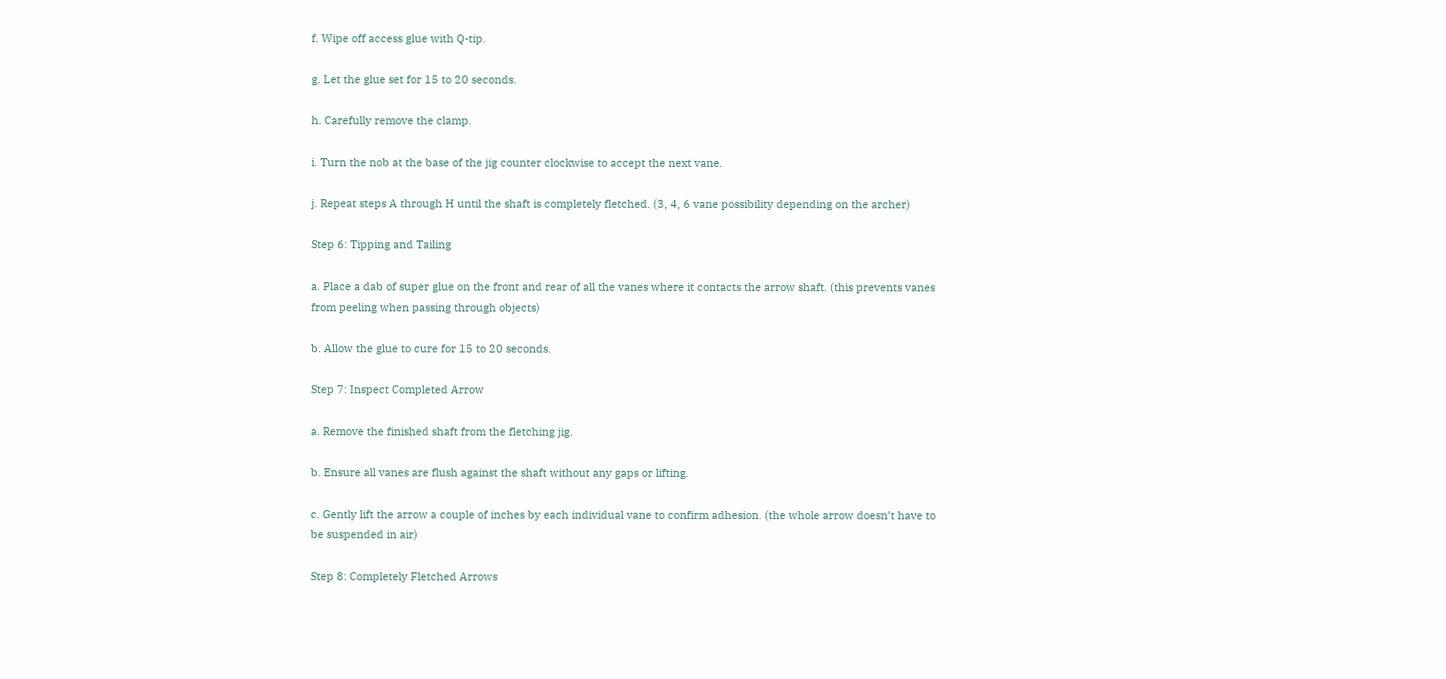f. Wipe off access glue with Q-tip.

g. Let the glue set for 15 to 20 seconds.

h. Carefully remove the clamp.

i. Turn the nob at the base of the jig counter clockwise to accept the next vane.

j. Repeat steps A through H until the shaft is completely fletched. (3, 4, 6 vane possibility depending on the archer)

Step 6: Tipping and Tailing

a. Place a dab of super glue on the front and rear of all the vanes where it contacts the arrow shaft. (this prevents vanes from peeling when passing through objects)

b. Allow the glue to cure for 15 to 20 seconds.

Step 7: Inspect Completed Arrow

a. Remove the finished shaft from the fletching jig.

b. Ensure all vanes are flush against the shaft without any gaps or lifting.

c. Gently lift the arrow a couple of inches by each individual vane to confirm adhesion. (the whole arrow doesn’t have to be suspended in air)

Step 8: Completely Fletched Arrows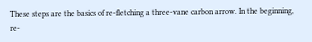These steps are the basics of re-fletching a three-vane carbon arrow. In the beginning, re-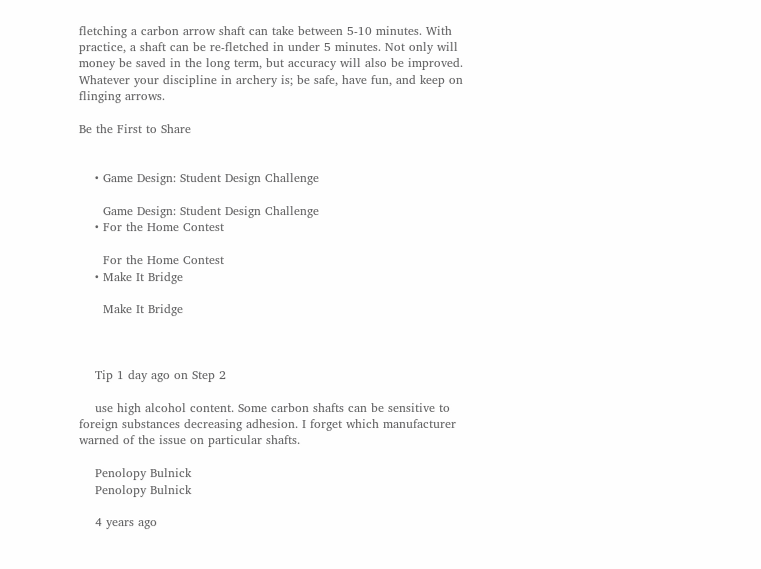fletching a carbon arrow shaft can take between 5-10 minutes. With practice, a shaft can be re-fletched in under 5 minutes. Not only will money be saved in the long term, but accuracy will also be improved. Whatever your discipline in archery is; be safe, have fun, and keep on flinging arrows.

Be the First to Share


    • Game Design: Student Design Challenge

      Game Design: Student Design Challenge
    • For the Home Contest

      For the Home Contest
    • Make It Bridge

      Make It Bridge



    Tip 1 day ago on Step 2

    use high alcohol content. Some carbon shafts can be sensitive to foreign substances decreasing adhesion. I forget which manufacturer warned of the issue on particular shafts.

    Penolopy Bulnick
    Penolopy Bulnick

    4 years ago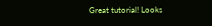Great tutorial! Looks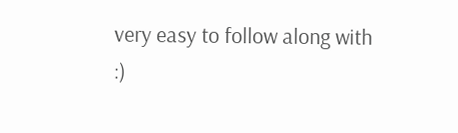very easy to follow along with :)